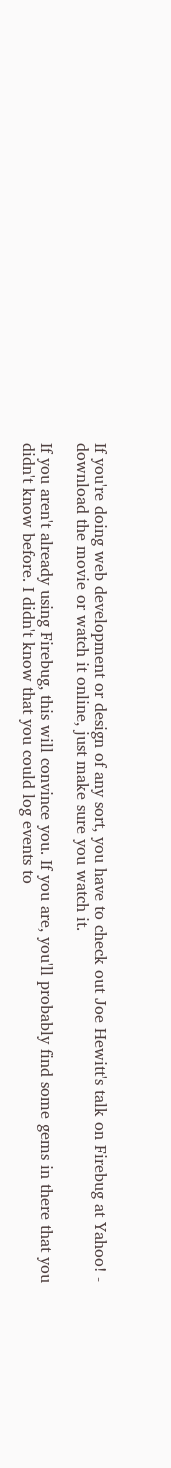If you're doing web development or design of any sort, you have to check out Joe Hewitt's talk on Firebug at Yahoo! - download the movie or watch it online, just make sure you watch it.

If you aren't already using Firebug, this will convince you. If you are, you'll probably find some gems in there that you didn't know before. I didn't know that you could log events to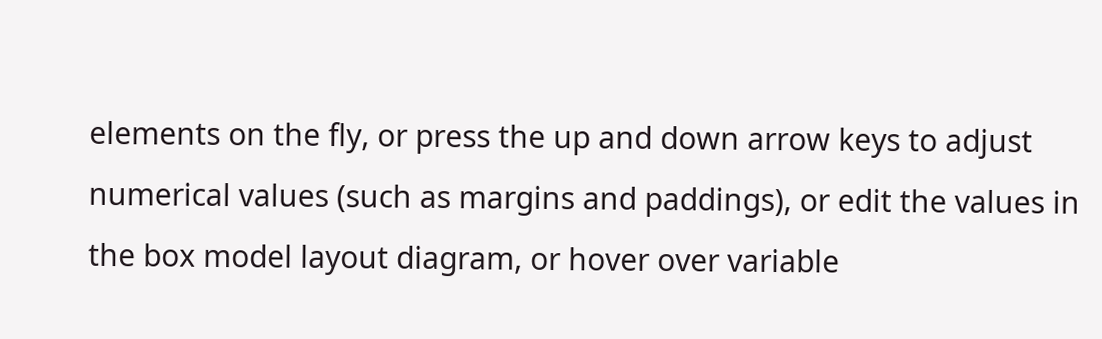elements on the fly, or press the up and down arrow keys to adjust numerical values (such as margins and paddings), or edit the values in the box model layout diagram, or hover over variable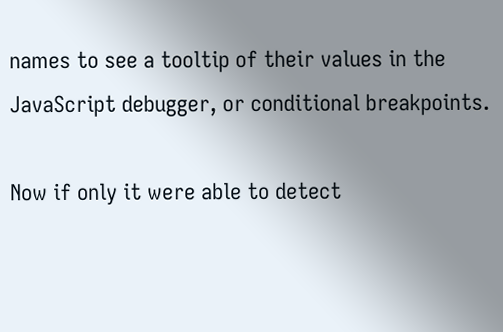names to see a tooltip of their values in the JavaScript debugger, or conditional breakpoints.

Now if only it were able to detect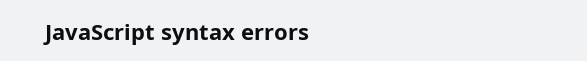JavaScript syntax errors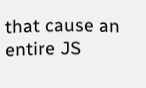that cause an entire JS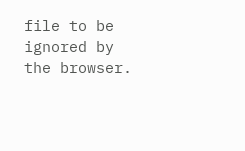file to be ignored by the browser.